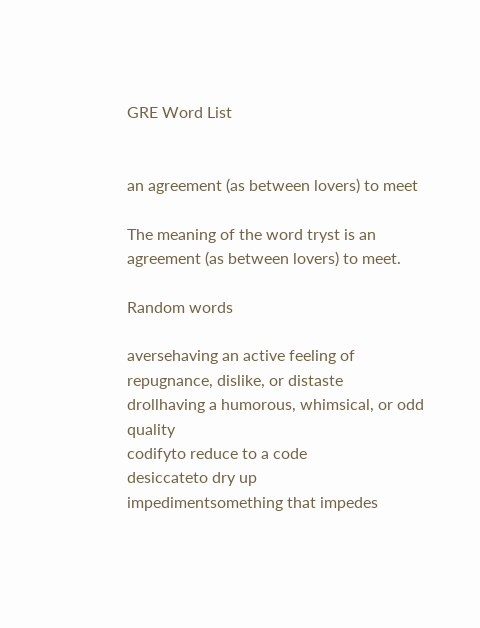GRE Word List


an agreement (as between lovers) to meet

The meaning of the word tryst is an agreement (as between lovers) to meet.

Random words

aversehaving an active feeling of repugnance, dislike, or distaste
drollhaving a humorous, whimsical, or odd quality
codifyto reduce to a code
desiccateto dry up
impedimentsomething that impedes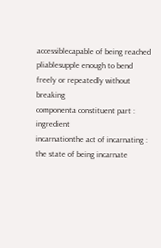accessiblecapable of being reached
pliablesupple enough to bend freely or repeatedly without breaking
componenta constituent part : ingredient
incarnationthe act of incarnating : the state of being incarnate